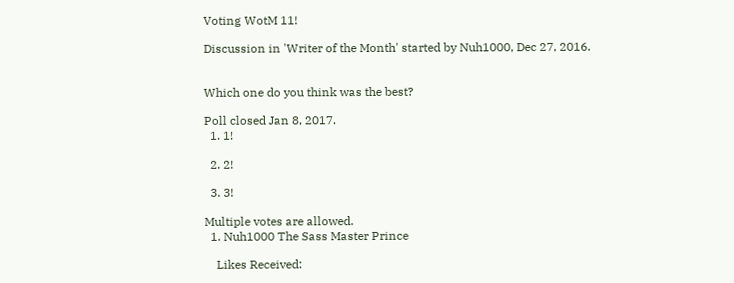Voting WotM 11!

Discussion in 'Writer of the Month' started by Nuh1000, Dec 27, 2016.


Which one do you think was the best?

Poll closed Jan 8, 2017.
  1. 1!

  2. 2!

  3. 3!

Multiple votes are allowed.
  1. Nuh1000 The Sass Master Prince

    Likes Received: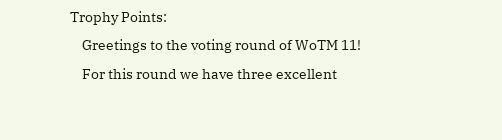Trophy Points:
    Greetings to the voting round of WoTM 11!
    For this round we have three excellent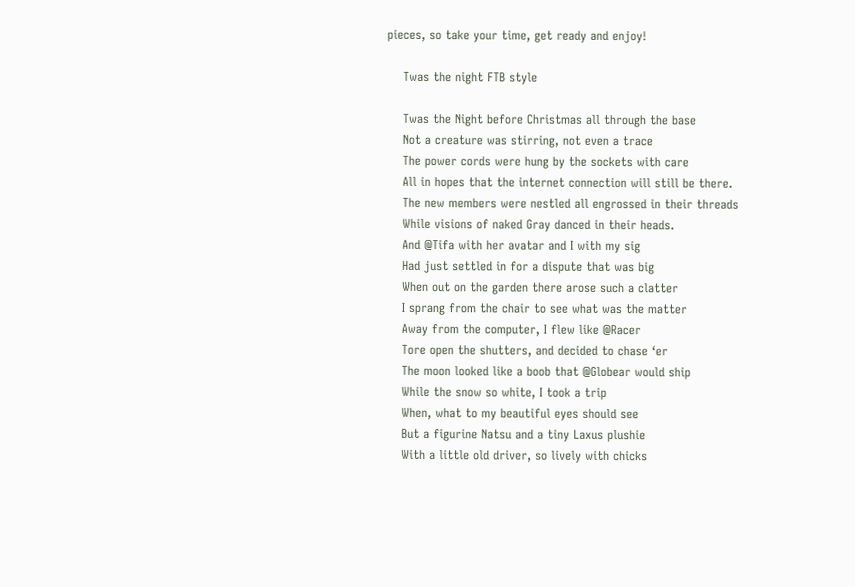pieces, so take your time, get ready and enjoy!

    Twas the night FTB style

    Twas the Night before Christmas all through the base
    Not a creature was stirring, not even a trace
    The power cords were hung by the sockets with care
    All in hopes that the internet connection will still be there.
    The new members were nestled all engrossed in their threads
    While visions of naked Gray danced in their heads.
    And @Tifa with her avatar and I with my sig
    Had just settled in for a dispute that was big
    When out on the garden there arose such a clatter
    I sprang from the chair to see what was the matter
    Away from the computer, I flew like @Racer
    Tore open the shutters, and decided to chase ‘er
    The moon looked like a boob that @Globear would ship
    While the snow so white, I took a trip
    When, what to my beautiful eyes should see
    But a figurine Natsu and a tiny Laxus plushie
    With a little old driver, so lively with chicks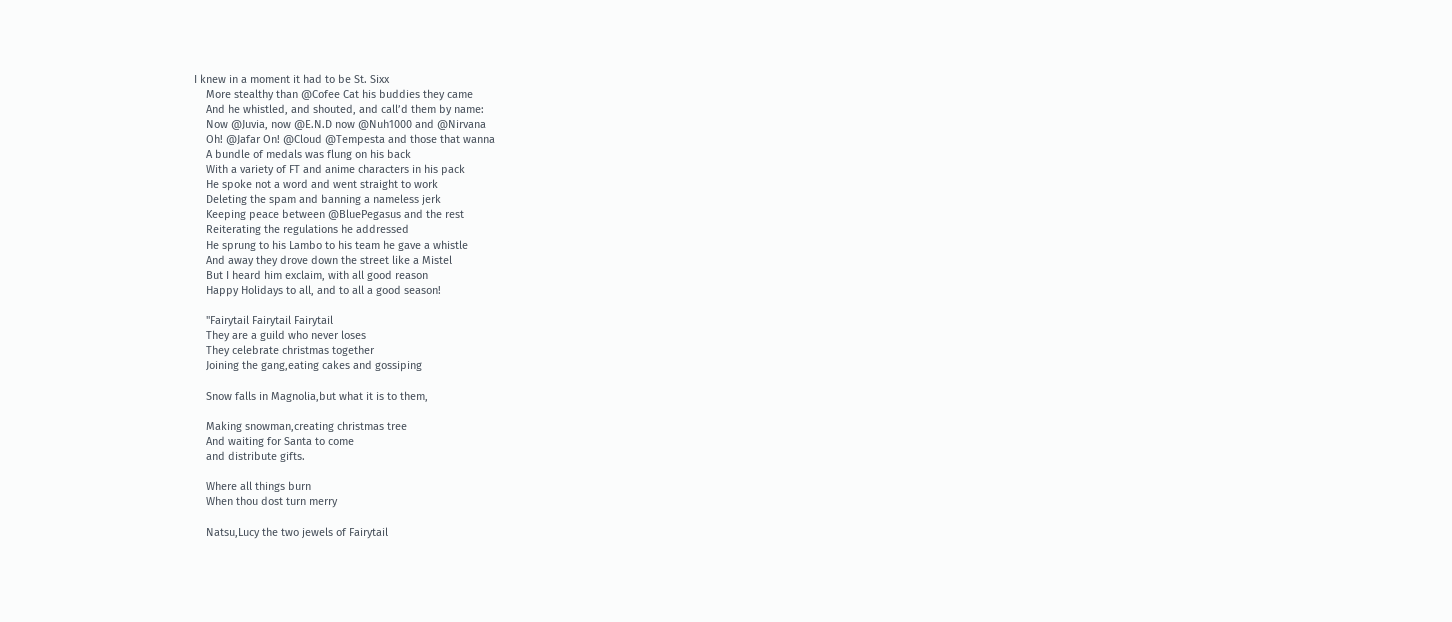I knew in a moment it had to be St. Sixx
    More stealthy than @Cofee Cat his buddies they came
    And he whistled, and shouted, and call’d them by name:
    Now @Juvia, now @E.N.D now @Nuh1000 and @Nirvana
    Oh! @Jafar On! @Cloud @Tempesta and those that wanna
    A bundle of medals was flung on his back
    With a variety of FT and anime characters in his pack
    He spoke not a word and went straight to work
    Deleting the spam and banning a nameless jerk
    Keeping peace between @BluePegasus and the rest
    Reiterating the regulations he addressed
    He sprung to his Lambo to his team he gave a whistle
    And away they drove down the street like a Mistel
    But I heard him exclaim, with all good reason
    Happy Holidays to all, and to all a good season!

    "Fairytail Fairytail Fairytail
    They are a guild who never loses
    They celebrate christmas together
    Joining the gang,eating cakes and gossiping

    Snow falls in Magnolia,but what it is to them,

    Making snowman,creating christmas tree
    And waiting for Santa to come
    and distribute gifts.

    Where all things burn
    When thou dost turn merry

    Natsu,Lucy the two jewels of Fairytail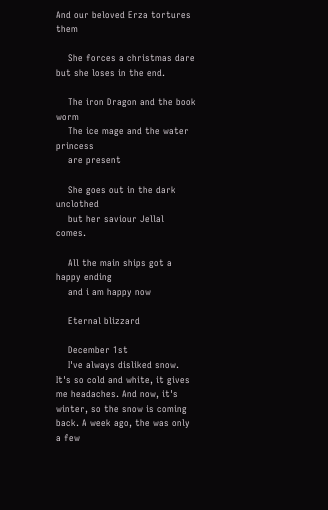And our beloved Erza tortures them

    She forces a christmas dare but she loses in the end.

    The iron Dragon and the book worm
    The ice mage and the water princess
    are present

    She goes out in the dark unclothed
    but her saviour Jellal comes.

    All the main ships got a happy ending
    and i am happy now

    Eternal blizzard

    December 1st
    I've always disliked snow. It's so cold and white, it gives me headaches. And now, it's winter, so the snow is coming back. A week ago, the was only a few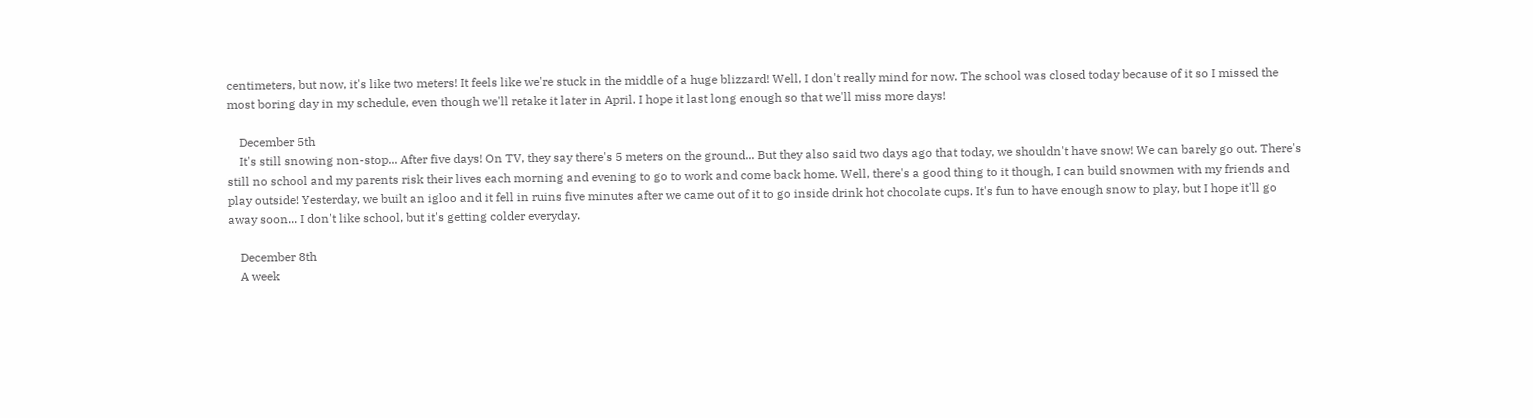centimeters, but now, it's like two meters! It feels like we're stuck in the middle of a huge blizzard! Well, I don't really mind for now. The school was closed today because of it so I missed the most boring day in my schedule, even though we'll retake it later in April. I hope it last long enough so that we'll miss more days!

    December 5th
    It's still snowing non-stop... After five days! On TV, they say there's 5 meters on the ground... But they also said two days ago that today, we shouldn't have snow! We can barely go out. There's still no school and my parents risk their lives each morning and evening to go to work and come back home. Well, there's a good thing to it though, I can build snowmen with my friends and play outside! Yesterday, we built an igloo and it fell in ruins five minutes after we came out of it to go inside drink hot chocolate cups. It's fun to have enough snow to play, but I hope it'll go away soon... I don't like school, but it's getting colder everyday.

    December 8th
    A week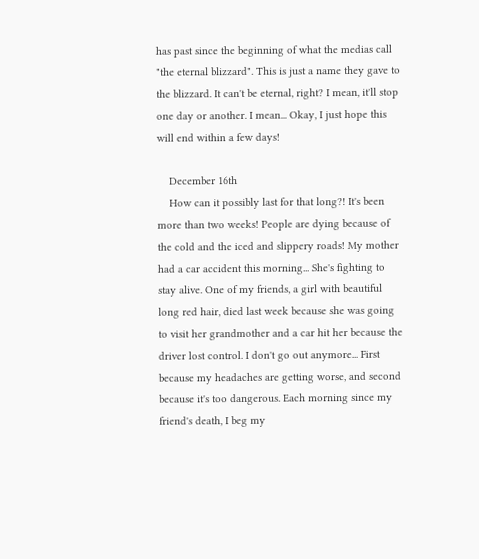has past since the beginning of what the medias call "the eternal blizzard". This is just a name they gave to the blizzard. It can't be eternal, right? I mean, it'll stop one day or another. I mean... Okay, I just hope this will end within a few days!

    December 16th
    How can it possibly last for that long?! It's been more than two weeks! People are dying because of the cold and the iced and slippery roads! My mother had a car accident this morning... She's fighting to stay alive. One of my friends, a girl with beautiful long red hair, died last week because she was going to visit her grandmother and a car hit her because the driver lost control. I don't go out anymore... First because my headaches are getting worse, and second because it's too dangerous. Each morning since my friend's death, I beg my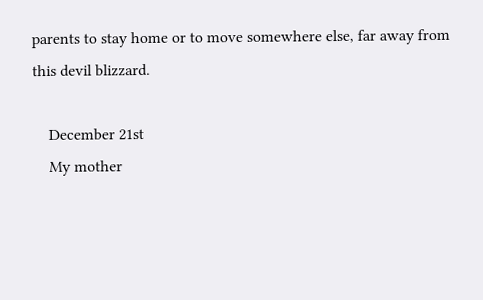parents to stay home or to move somewhere else, far away from this devil blizzard.

    December 21st
    My mother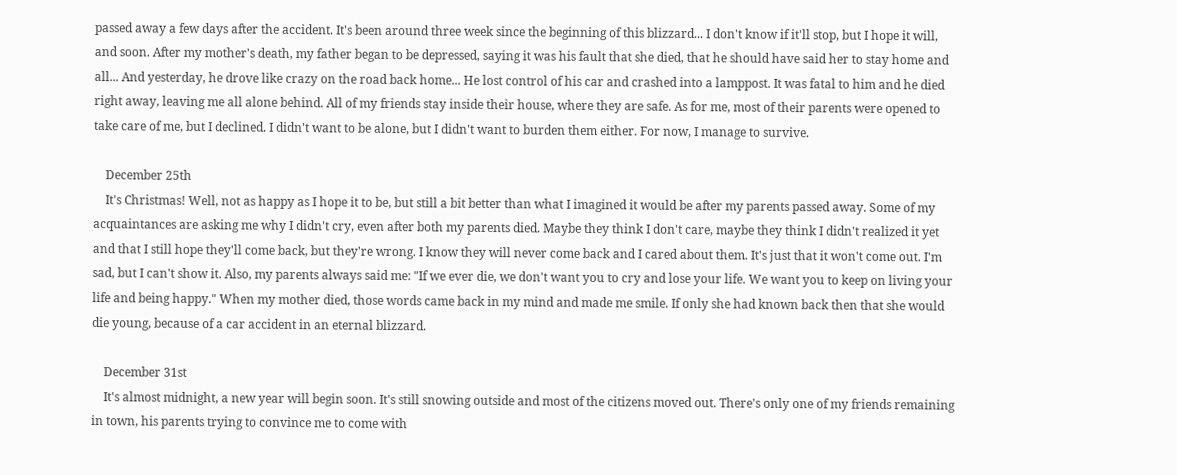passed away a few days after the accident. It's been around three week since the beginning of this blizzard... I don't know if it'll stop, but I hope it will, and soon. After my mother's death, my father began to be depressed, saying it was his fault that she died, that he should have said her to stay home and all... And yesterday, he drove like crazy on the road back home... He lost control of his car and crashed into a lamppost. It was fatal to him and he died right away, leaving me all alone behind. All of my friends stay inside their house, where they are safe. As for me, most of their parents were opened to take care of me, but I declined. I didn't want to be alone, but I didn't want to burden them either. For now, I manage to survive.

    December 25th
    It's Christmas! Well, not as happy as I hope it to be, but still a bit better than what I imagined it would be after my parents passed away. Some of my acquaintances are asking me why I didn't cry, even after both my parents died. Maybe they think I don't care, maybe they think I didn't realized it yet and that I still hope they'll come back, but they're wrong. I know they will never come back and I cared about them. It's just that it won't come out. I'm sad, but I can't show it. Also, my parents always said me: "If we ever die, we don't want you to cry and lose your life. We want you to keep on living your life and being happy." When my mother died, those words came back in my mind and made me smile. If only she had known back then that she would die young, because of a car accident in an eternal blizzard.

    December 31st
    It's almost midnight, a new year will begin soon. It's still snowing outside and most of the citizens moved out. There's only one of my friends remaining in town, his parents trying to convince me to come with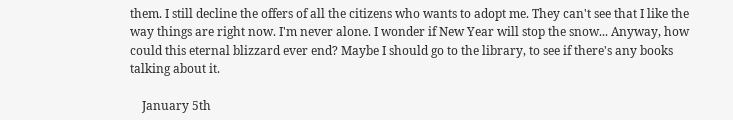them. I still decline the offers of all the citizens who wants to adopt me. They can't see that I like the way things are right now. I'm never alone. I wonder if New Year will stop the snow... Anyway, how could this eternal blizzard ever end? Maybe I should go to the library, to see if there's any books talking about it.

    January 5th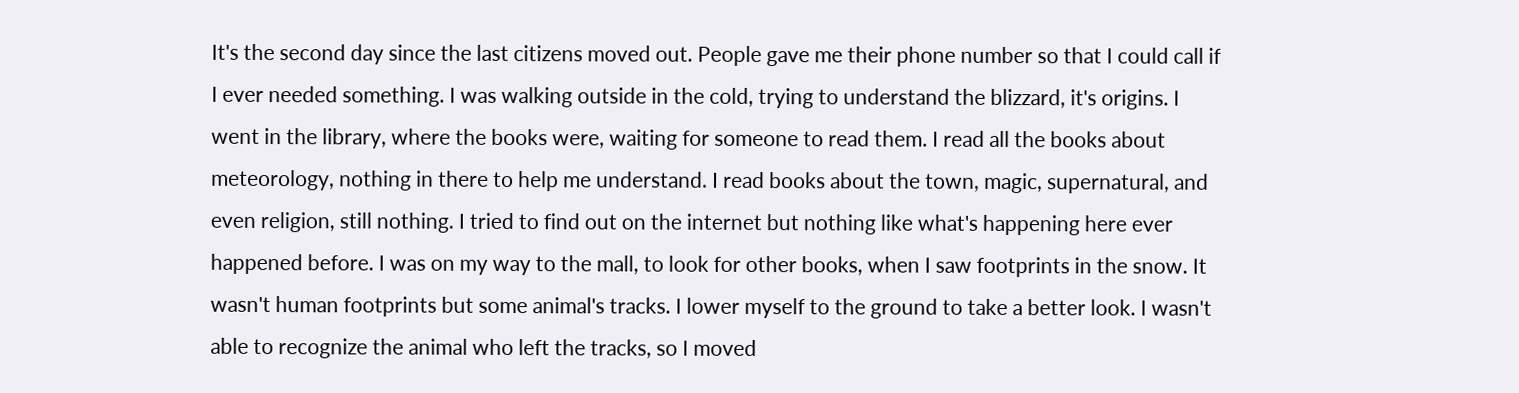It's the second day since the last citizens moved out. People gave me their phone number so that I could call if I ever needed something. I was walking outside in the cold, trying to understand the blizzard, it's origins. I went in the library, where the books were, waiting for someone to read them. I read all the books about meteorology, nothing in there to help me understand. I read books about the town, magic, supernatural, and even religion, still nothing. I tried to find out on the internet but nothing like what's happening here ever happened before. I was on my way to the mall, to look for other books, when I saw footprints in the snow. It wasn't human footprints but some animal's tracks. I lower myself to the ground to take a better look. I wasn't able to recognize the animal who left the tracks, so I moved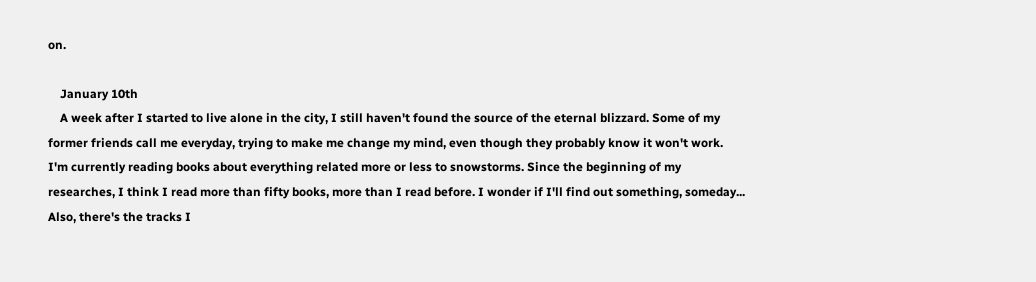on.

    January 10th
    A week after I started to live alone in the city, I still haven't found the source of the eternal blizzard. Some of my former friends call me everyday, trying to make me change my mind, even though they probably know it won't work. I'm currently reading books about everything related more or less to snowstorms. Since the beginning of my researches, I think I read more than fifty books, more than I read before. I wonder if I'll find out something, someday... Also, there's the tracks I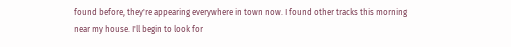found before, they're appearing everywhere in town now. I found other tracks this morning near my house. I'll begin to look for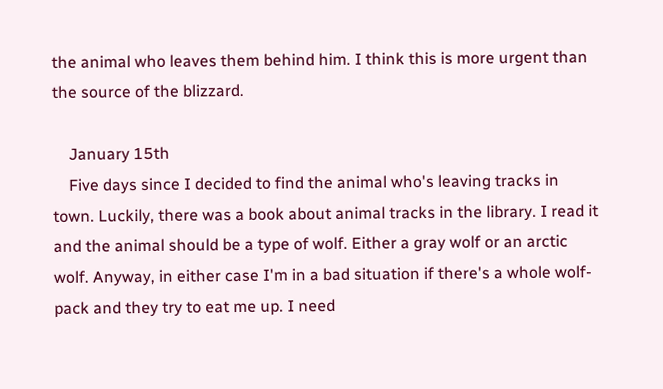the animal who leaves them behind him. I think this is more urgent than the source of the blizzard.

    January 15th
    Five days since I decided to find the animal who's leaving tracks in town. Luckily, there was a book about animal tracks in the library. I read it and the animal should be a type of wolf. Either a gray wolf or an arctic wolf. Anyway, in either case I'm in a bad situation if there's a whole wolf-pack and they try to eat me up. I need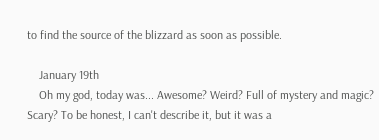to find the source of the blizzard as soon as possible.

    January 19th
    Oh my god, today was... Awesome? Weird? Full of mystery and magic? Scary? To be honest, I can't describe it, but it was a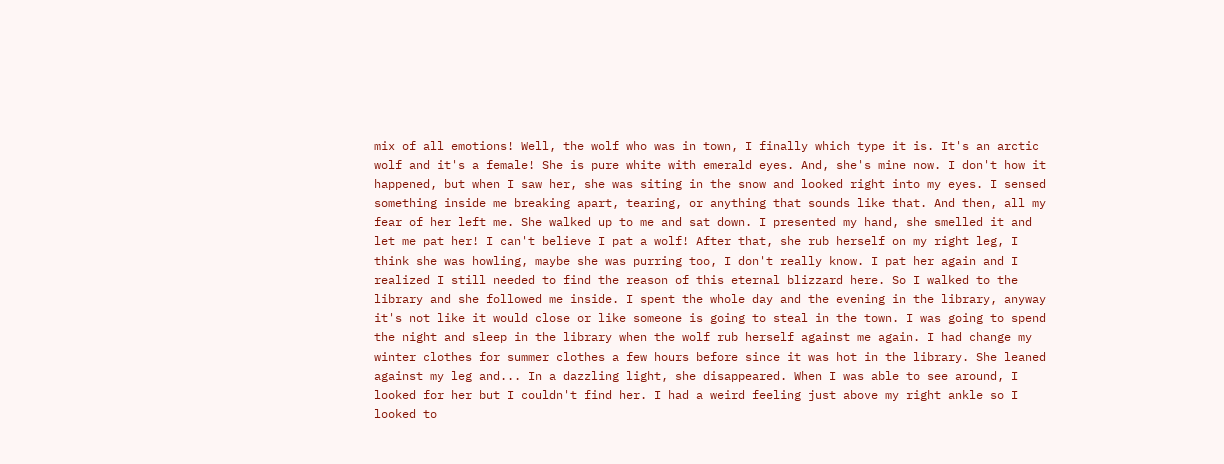mix of all emotions! Well, the wolf who was in town, I finally which type it is. It's an arctic wolf and it's a female! She is pure white with emerald eyes. And, she's mine now. I don't how it happened, but when I saw her, she was siting in the snow and looked right into my eyes. I sensed something inside me breaking apart, tearing, or anything that sounds like that. And then, all my fear of her left me. She walked up to me and sat down. I presented my hand, she smelled it and let me pat her! I can't believe I pat a wolf! After that, she rub herself on my right leg, I think she was howling, maybe she was purring too, I don't really know. I pat her again and I realized I still needed to find the reason of this eternal blizzard here. So I walked to the library and she followed me inside. I spent the whole day and the evening in the library, anyway it's not like it would close or like someone is going to steal in the town. I was going to spend the night and sleep in the library when the wolf rub herself against me again. I had change my winter clothes for summer clothes a few hours before since it was hot in the library. She leaned against my leg and... In a dazzling light, she disappeared. When I was able to see around, I looked for her but I couldn't find her. I had a weird feeling just above my right ankle so I looked to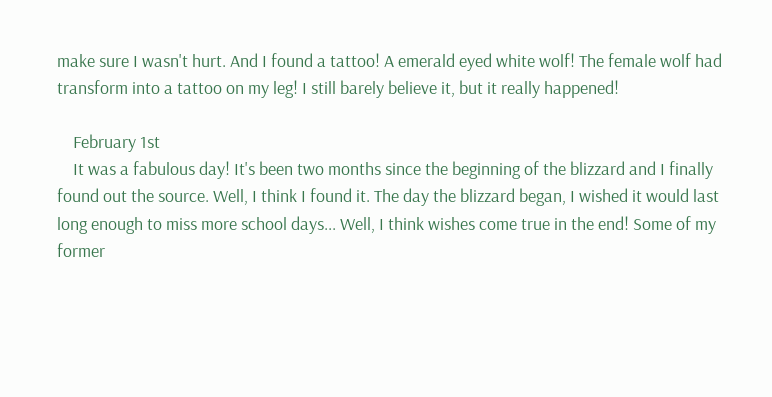make sure I wasn't hurt. And I found a tattoo! A emerald eyed white wolf! The female wolf had transform into a tattoo on my leg! I still barely believe it, but it really happened!

    February 1st
    It was a fabulous day! It's been two months since the beginning of the blizzard and I finally found out the source. Well, I think I found it. The day the blizzard began, I wished it would last long enough to miss more school days... Well, I think wishes come true in the end! Some of my former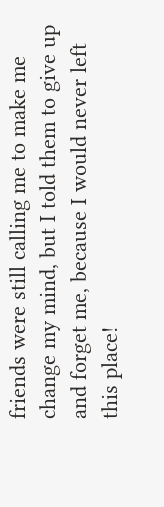friends were still calling me to make me change my mind, but I told them to give up and forget me, because I would never left this place!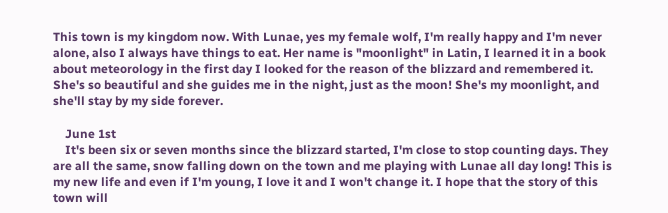This town is my kingdom now. With Lunae, yes my female wolf, I'm really happy and I'm never alone, also I always have things to eat. Her name is "moonlight" in Latin, I learned it in a book about meteorology in the first day I looked for the reason of the blizzard and remembered it. She's so beautiful and she guides me in the night, just as the moon! She's my moonlight, and she'll stay by my side forever.

    June 1st
    It's been six or seven months since the blizzard started, I'm close to stop counting days. They are all the same, snow falling down on the town and me playing with Lunae all day long! This is my new life and even if I'm young, I love it and I won't change it. I hope that the story of this town will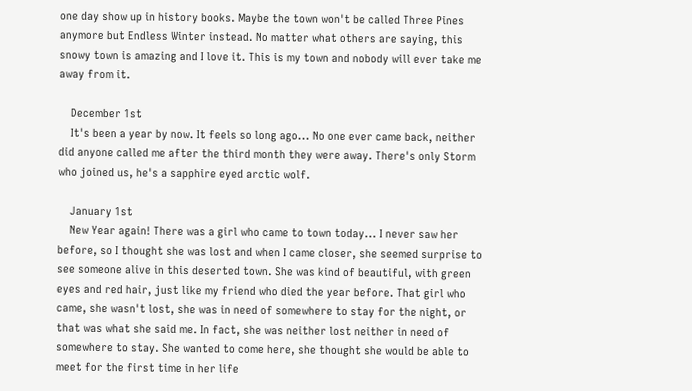one day show up in history books. Maybe the town won't be called Three Pines anymore but Endless Winter instead. No matter what others are saying, this snowy town is amazing and I love it. This is my town and nobody will ever take me away from it.

    December 1st
    It's been a year by now. It feels so long ago... No one ever came back, neither did anyone called me after the third month they were away. There's only Storm who joined us, he's a sapphire eyed arctic wolf.

    January 1st
    New Year again! There was a girl who came to town today... I never saw her before, so I thought she was lost and when I came closer, she seemed surprise to see someone alive in this deserted town. She was kind of beautiful, with green eyes and red hair, just like my friend who died the year before. That girl who came, she wasn't lost, she was in need of somewhere to stay for the night, or that was what she said me. In fact, she was neither lost neither in need of somewhere to stay. She wanted to come here, she thought she would be able to meet for the first time in her life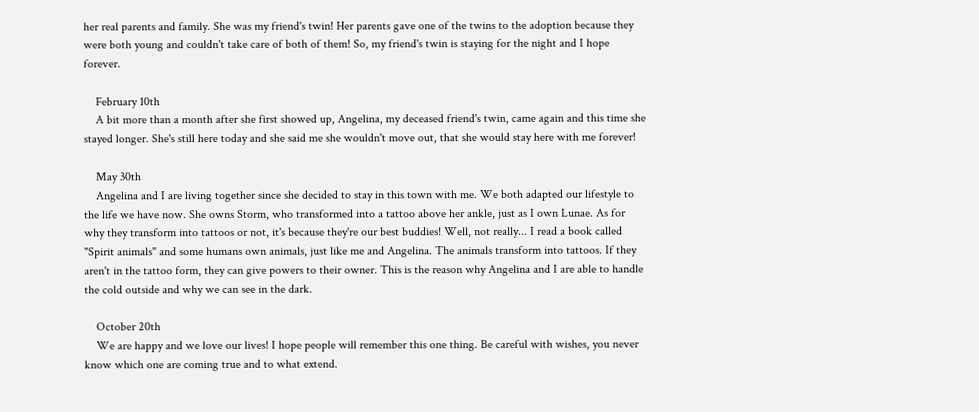her real parents and family. She was my friend's twin! Her parents gave one of the twins to the adoption because they were both young and couldn't take care of both of them! So, my friend's twin is staying for the night and I hope forever.

    February 10th
    A bit more than a month after she first showed up, Angelina, my deceased friend's twin, came again and this time she stayed longer. She's still here today and she said me she wouldn't move out, that she would stay here with me forever!

    May 30th
    Angelina and I are living together since she decided to stay in this town with me. We both adapted our lifestyle to the life we have now. She owns Storm, who transformed into a tattoo above her ankle, just as I own Lunae. As for why they transform into tattoos or not, it's because they're our best buddies! Well, not really... I read a book called "Spirit animals" and some humans own animals, just like me and Angelina. The animals transform into tattoos. If they aren't in the tattoo form, they can give powers to their owner. This is the reason why Angelina and I are able to handle the cold outside and why we can see in the dark.

    October 20th
    We are happy and we love our lives! I hope people will remember this one thing. Be careful with wishes, you never know which one are coming true and to what extend.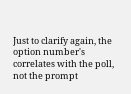Just to clarify again, the option number's correlates with the poll, not the prompt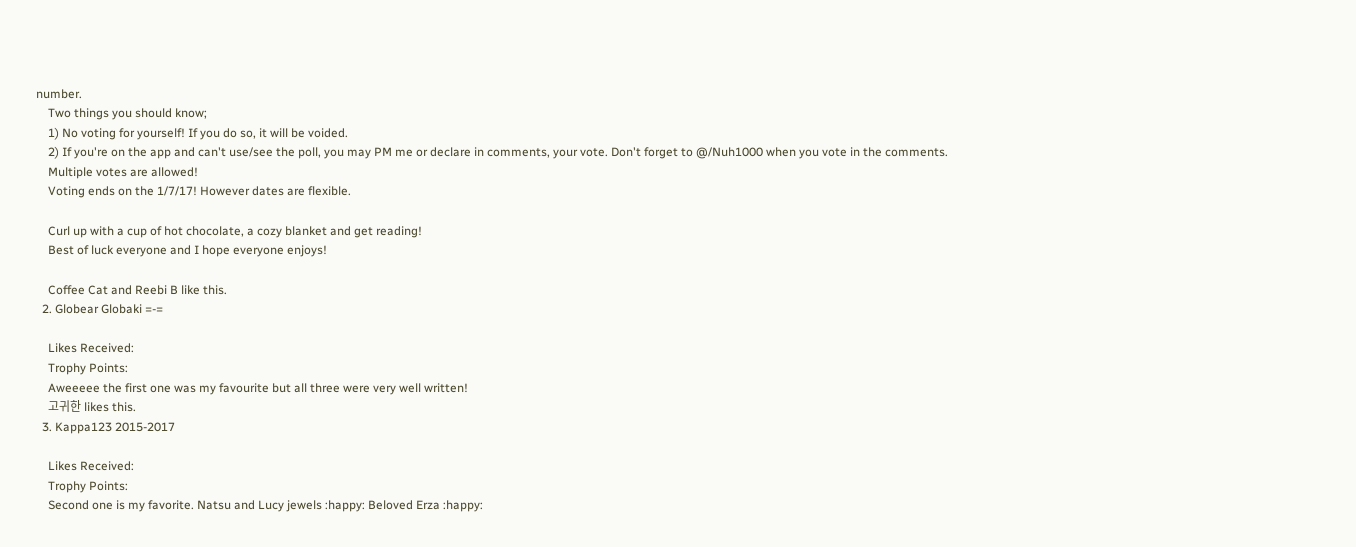number.
    Two things you should know;
    1) No voting for yourself! If you do so, it will be voided.
    2) If you're on the app and can't use/see the poll, you may PM me or declare in comments, your vote. Don't forget to @/Nuh1000 when you vote in the comments.
    Multiple votes are allowed!
    Voting ends on the 1/7/17! However dates are flexible.

    Curl up with a cup of hot chocolate, a cozy blanket and get reading!
    Best of luck everyone and I hope everyone enjoys!

    Coffee Cat and Reebi B like this.
  2. Globear Globaki =-=

    Likes Received:
    Trophy Points:
    Aweeeee the first one was my favourite but all three were very well written!
    고귀한 likes this.
  3. Kappa123 2015-2017

    Likes Received:
    Trophy Points:
    Second one is my favorite. Natsu and Lucy jewels :happy: Beloved Erza :happy: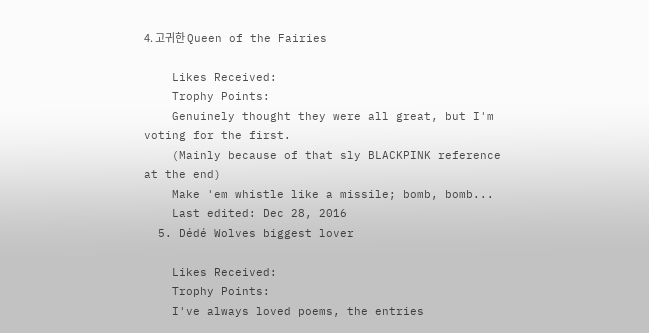4. 고귀한 Queen of the Fairies

    Likes Received:
    Trophy Points:
    Genuinely thought they were all great, but I'm voting for the first.
    (Mainly because of that sly BLACKPINK reference at the end)
    Make 'em whistle like a missile; bomb, bomb...
    Last edited: Dec 28, 2016
  5. Dédé Wolves biggest lover

    Likes Received:
    Trophy Points:
    I've always loved poems, the entries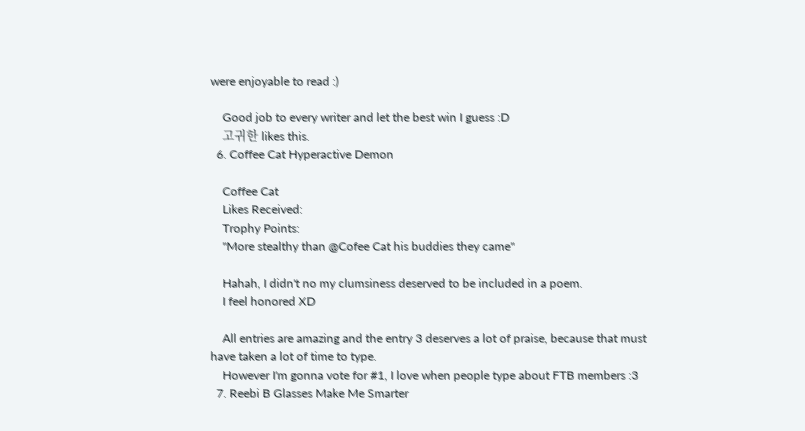were enjoyable to read :)

    Good job to every writer and let the best win I guess :D
    고귀한 likes this.
  6. Coffee Cat Hyperactive Demon

    Coffee Cat
    Likes Received:
    Trophy Points:
    "More stealthy than @Cofee Cat his buddies they came"

    Hahah, I didn't no my clumsiness deserved to be included in a poem.
    I feel honored XD

    All entries are amazing and the entry 3 deserves a lot of praise, because that must have taken a lot of time to type.
    However I'm gonna vote for #1, I love when people type about FTB members :3
  7. Reebi B Glasses Make Me Smarter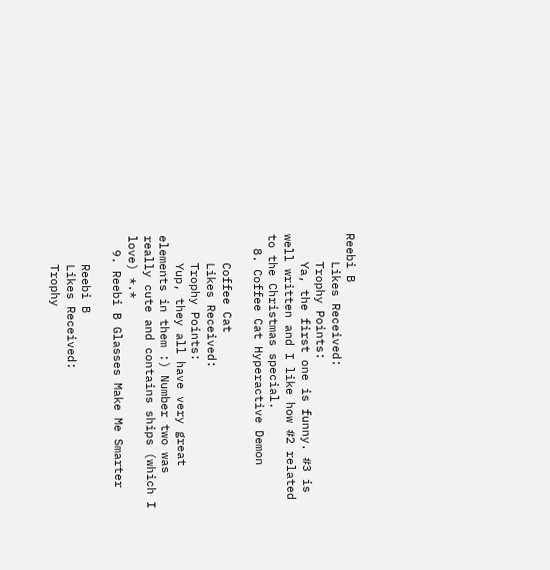Reebi B
    Likes Received:
    Trophy Points:
    Ya, the first one is funny. #3 is well written and I like how #2 related to the Christmas special.
  8. Coffee Cat Hyperactive Demon

    Coffee Cat
    Likes Received:
    Trophy Points:
    Yup, they all have very great elements in them :) Number two was really cute and contains ships (which I love) *.*
  9. Reebi B Glasses Make Me Smarter

    Reebi B
    Likes Received:
    Trophy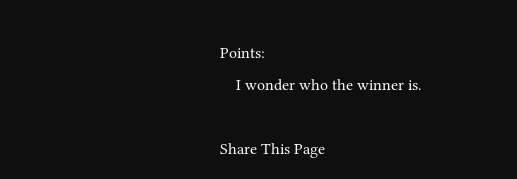Points:
    I wonder who the winner is.

Share This Page